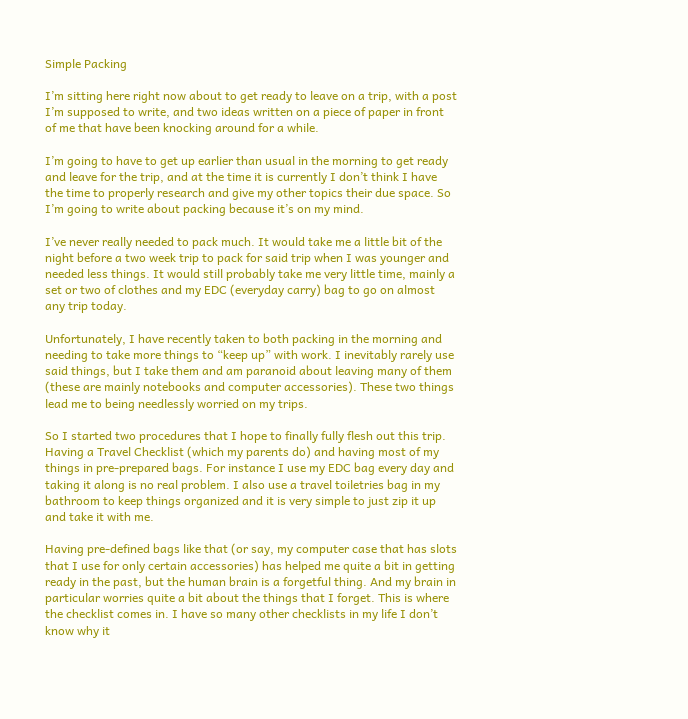Simple Packing

I’m sitting here right now about to get ready to leave on a trip, with a post I’m supposed to write, and two ideas written on a piece of paper in front of me that have been knocking around for a while.

I’m going to have to get up earlier than usual in the morning to get ready and leave for the trip, and at the time it is currently I don’t think I have the time to properly research and give my other topics their due space. So I’m going to write about packing because it’s on my mind.

I’ve never really needed to pack much. It would take me a little bit of the night before a two week trip to pack for said trip when I was younger and needed less things. It would still probably take me very little time, mainly a set or two of clothes and my EDC (everyday carry) bag to go on almost any trip today.

Unfortunately, I have recently taken to both packing in the morning and needing to take more things to “keep up” with work. I inevitably rarely use said things, but I take them and am paranoid about leaving many of them (these are mainly notebooks and computer accessories). These two things lead me to being needlessly worried on my trips.

So I started two procedures that I hope to finally fully flesh out this trip. Having a Travel Checklist (which my parents do) and having most of my things in pre-prepared bags. For instance I use my EDC bag every day and taking it along is no real problem. I also use a travel toiletries bag in my bathroom to keep things organized and it is very simple to just zip it up and take it with me.

Having pre-defined bags like that (or say, my computer case that has slots that I use for only certain accessories) has helped me quite a bit in getting ready in the past, but the human brain is a forgetful thing. And my brain in particular worries quite a bit about the things that I forget. This is where the checklist comes in. I have so many other checklists in my life I don’t know why it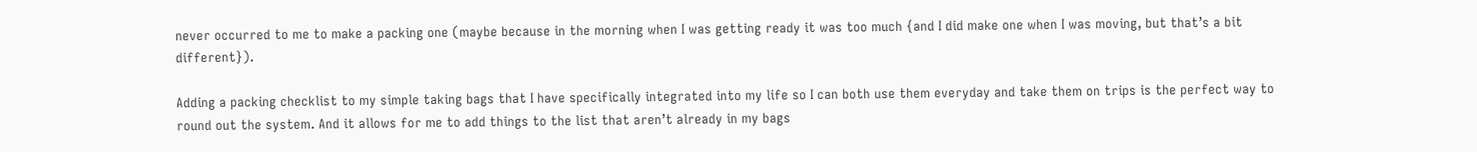never occurred to me to make a packing one (maybe because in the morning when I was getting ready it was too much {and I did make one when I was moving, but that’s a bit different}).

Adding a packing checklist to my simple taking bags that I have specifically integrated into my life so I can both use them everyday and take them on trips is the perfect way to round out the system. And it allows for me to add things to the list that aren’t already in my bags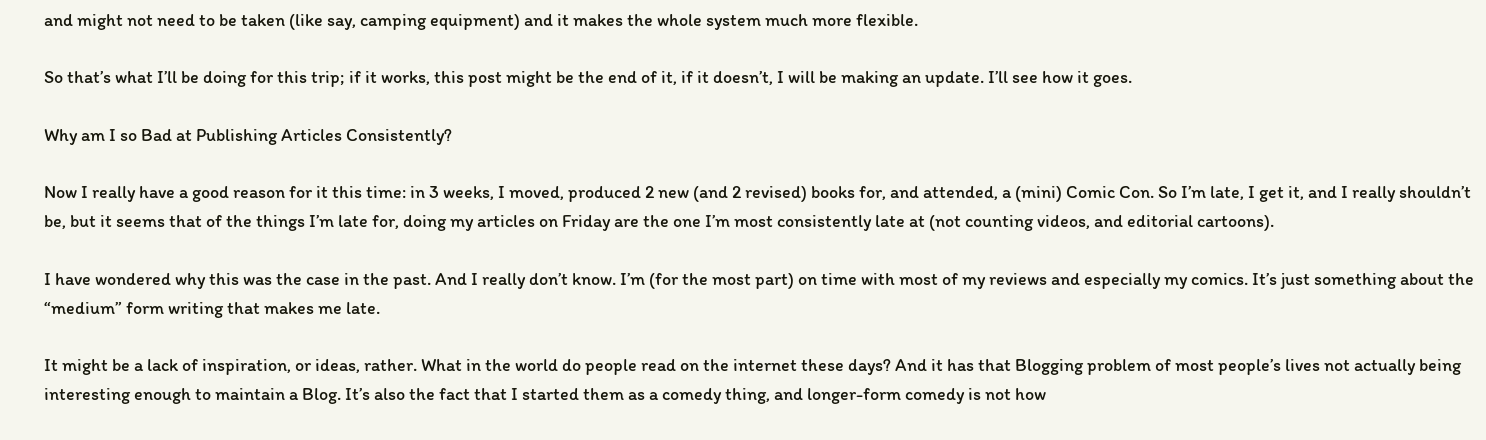and might not need to be taken (like say, camping equipment) and it makes the whole system much more flexible.

So that’s what I’ll be doing for this trip; if it works, this post might be the end of it, if it doesn’t, I will be making an update. I’ll see how it goes.

Why am I so Bad at Publishing Articles Consistently?

Now I really have a good reason for it this time: in 3 weeks, I moved, produced 2 new (and 2 revised) books for, and attended, a (mini) Comic Con. So I’m late, I get it, and I really shouldn’t be, but it seems that of the things I’m late for, doing my articles on Friday are the one I’m most consistently late at (not counting videos, and editorial cartoons).

I have wondered why this was the case in the past. And I really don’t know. I’m (for the most part) on time with most of my reviews and especially my comics. It’s just something about the “medium” form writing that makes me late.

It might be a lack of inspiration, or ideas, rather. What in the world do people read on the internet these days? And it has that Blogging problem of most people’s lives not actually being interesting enough to maintain a Blog. It’s also the fact that I started them as a comedy thing, and longer-form comedy is not how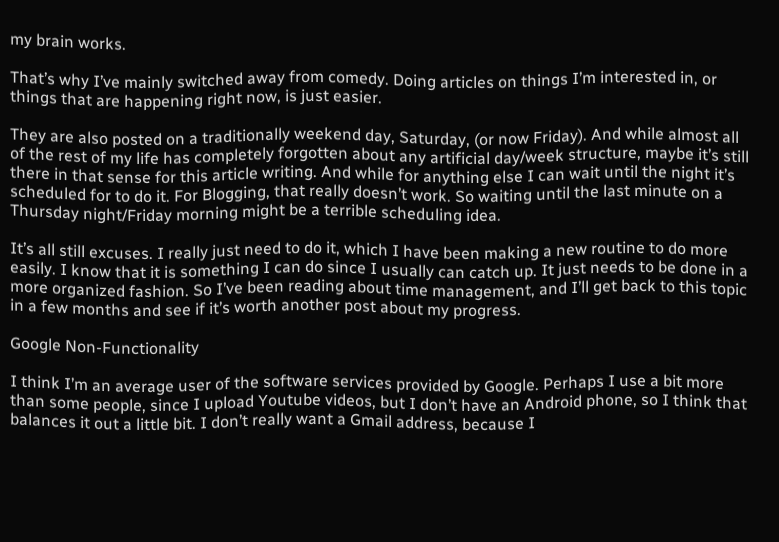my brain works.

That’s why I’ve mainly switched away from comedy. Doing articles on things I’m interested in, or things that are happening right now, is just easier.

They are also posted on a traditionally weekend day, Saturday, (or now Friday). And while almost all of the rest of my life has completely forgotten about any artificial day/week structure, maybe it’s still there in that sense for this article writing. And while for anything else I can wait until the night it’s scheduled for to do it. For Blogging, that really doesn’t work. So waiting until the last minute on a Thursday night/Friday morning might be a terrible scheduling idea.

It’s all still excuses. I really just need to do it, which I have been making a new routine to do more easily. I know that it is something I can do since I usually can catch up. It just needs to be done in a more organized fashion. So I’ve been reading about time management, and I’ll get back to this topic in a few months and see if it’s worth another post about my progress.

Google Non-Functionality

I think I’m an average user of the software services provided by Google. Perhaps I use a bit more than some people, since I upload Youtube videos, but I don’t have an Android phone, so I think that balances it out a little bit. I don’t really want a Gmail address, because I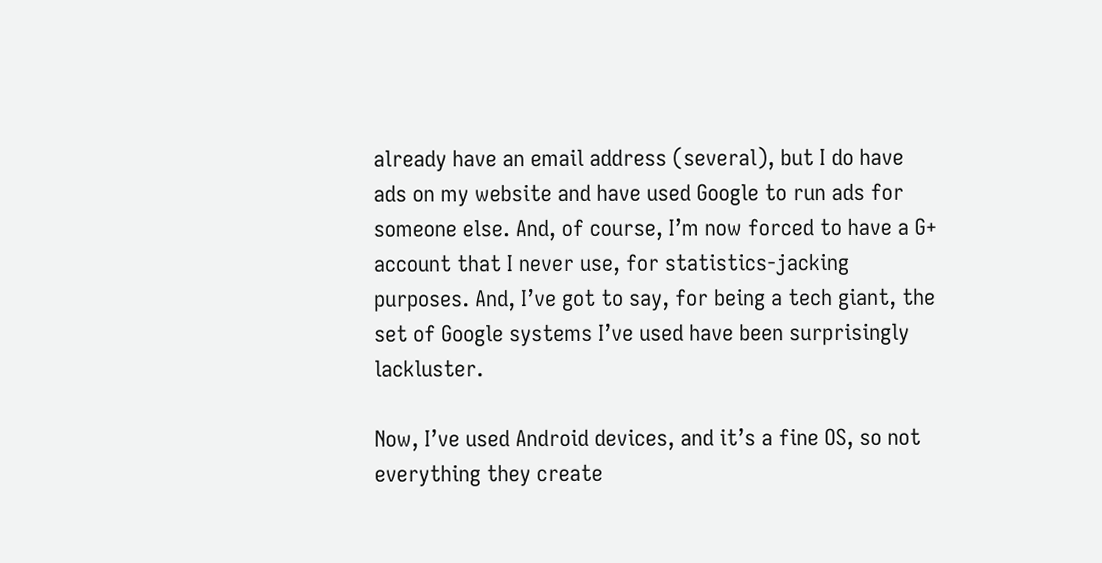already have an email address (several), but I do have ads on my website and have used Google to run ads for someone else. And, of course, I’m now forced to have a G+ account that I never use, for statistics-jacking purposes. And, I’ve got to say, for being a tech giant, the set of Google systems I’ve used have been surprisingly lackluster.

Now, I’ve used Android devices, and it’s a fine OS, so not everything they create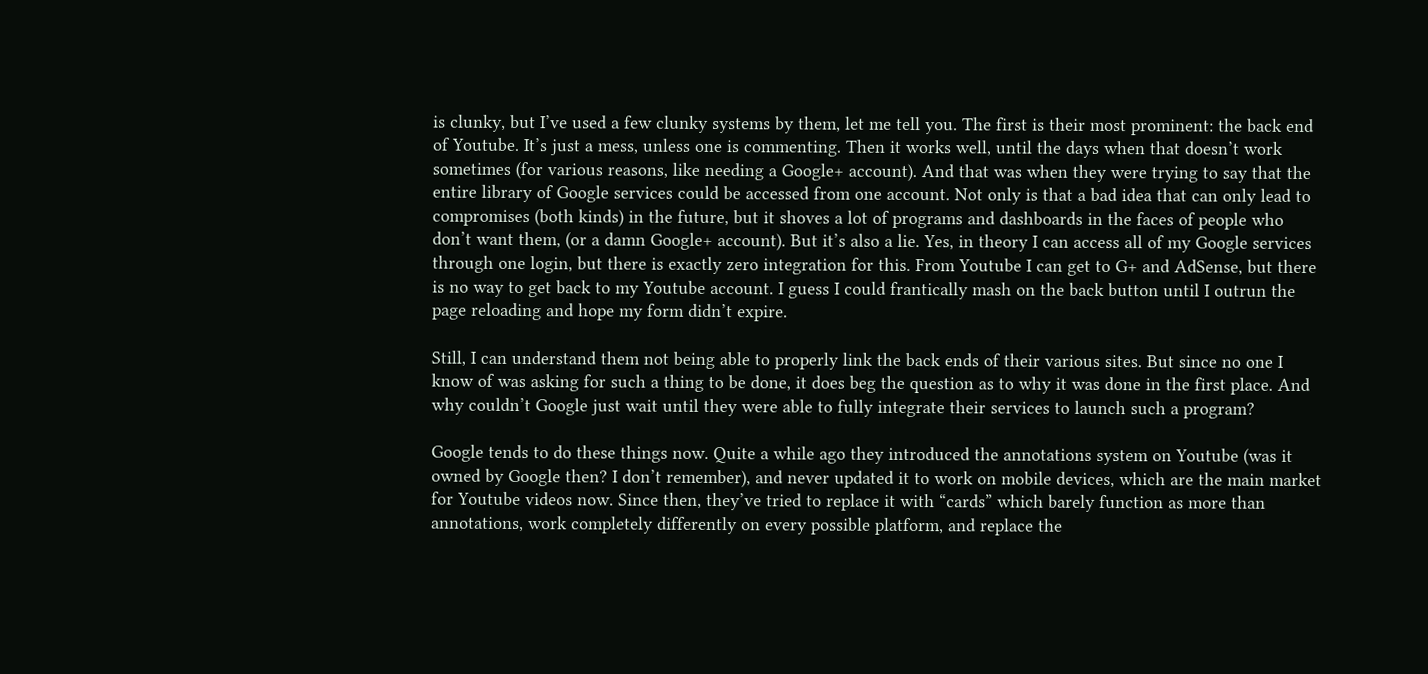is clunky, but I’ve used a few clunky systems by them, let me tell you. The first is their most prominent: the back end of Youtube. It’s just a mess, unless one is commenting. Then it works well, until the days when that doesn’t work sometimes (for various reasons, like needing a Google+ account). And that was when they were trying to say that the entire library of Google services could be accessed from one account. Not only is that a bad idea that can only lead to compromises (both kinds) in the future, but it shoves a lot of programs and dashboards in the faces of people who don’t want them, (or a damn Google+ account). But it’s also a lie. Yes, in theory I can access all of my Google services through one login, but there is exactly zero integration for this. From Youtube I can get to G+ and AdSense, but there is no way to get back to my Youtube account. I guess I could frantically mash on the back button until I outrun the page reloading and hope my form didn’t expire.

Still, I can understand them not being able to properly link the back ends of their various sites. But since no one I know of was asking for such a thing to be done, it does beg the question as to why it was done in the first place. And why couldn’t Google just wait until they were able to fully integrate their services to launch such a program?

Google tends to do these things now. Quite a while ago they introduced the annotations system on Youtube (was it owned by Google then? I don’t remember), and never updated it to work on mobile devices, which are the main market for Youtube videos now. Since then, they’ve tried to replace it with “cards” which barely function as more than annotations, work completely differently on every possible platform, and replace the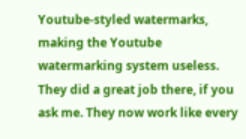Youtube-styled watermarks, making the Youtube watermarking system useless. They did a great job there, if you ask me. They now work like every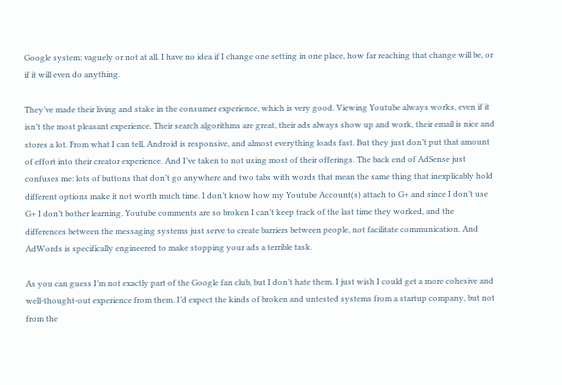Google system: vaguely or not at all. I have no idea if I change one setting in one place, how far reaching that change will be, or if it will even do anything.

They’ve made their living and stake in the consumer experience, which is very good. Viewing Youtube always works, even if it isn’t the most pleasant experience. Their search algorithms are great, their ads always show up and work, their email is nice and stores a lot. From what I can tell, Android is responsive, and almost everything loads fast. But they just don’t put that amount of effort into their creator experience. And I’ve taken to not using most of their offerings. The back end of AdSense just confuses me: lots of buttons that don’t go anywhere and two tabs with words that mean the same thing that inexplicably hold different options make it not worth much time. I don’t know how my Youtube Account(s) attach to G+ and since I don’t use G+ I don’t bother learning. Youtube comments are so broken I can’t keep track of the last time they worked, and the differences between the messaging systems just serve to create barriers between people, not facilitate communication. And AdWords is specifically engineered to make stopping your ads a terrible task.

As you can guess I’m not exactly part of the Google fan club, but I don’t hate them. I just wish I could get a more cohesive and well-thought-out experience from them. I’d expect the kinds of broken and untested systems from a startup company, but not from the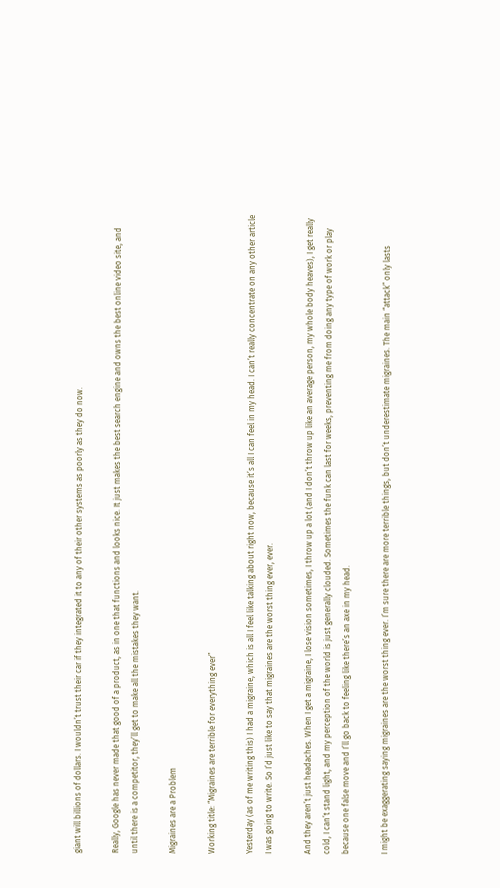giant will billions of dollars. I wouldn’t trust their car if they integrated it to any of their other systems as poorly as they do now.

Really, Google has never made that good of a product, as in one that functions and looks nice. It just makes the best search engine and owns the best online video site, and until there is a competitor, they’ll get to make all the mistakes they want.

Migraines are a Problem

Working title: “Migraines are terrible for everything ever”

Yesterday (as of me writing this) I had a migraine, which is all I feel like talking about right now, because it’s all I can feel in my head. I can’t really concentrate on any other article I was going to write. So I’d just like to say that migraines are the worst thing ever, ever.

And they aren’t just headaches. When I get a migraine, I lose vision sometimes, I throw up a lot (and I don’t throw up like an average person, my whole body heaves), I get really cold, I can’t stand light, and my perception of the world is just generally clouded. Sometimes the funk can last for weeks, preventing me from doing any type of work or play because one false move and I’ll go back to feeling like there’s an axe in my head.

I might be exaggerating saying migraines are the worst thing ever. I’m sure there are more terrible things, but don’t underestimate migraines. The main “attack” only lasts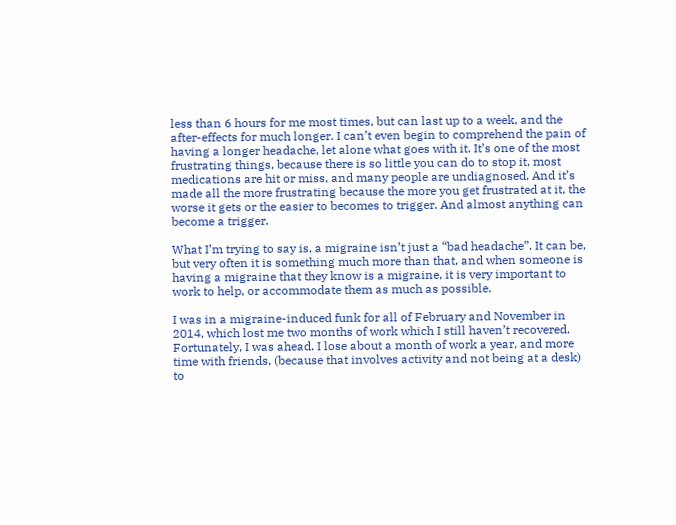less than 6 hours for me most times, but can last up to a week, and the after-effects for much longer. I can’t even begin to comprehend the pain of having a longer headache, let alone what goes with it. It’s one of the most frustrating things, because there is so little you can do to stop it, most medications are hit or miss, and many people are undiagnosed. And it’s made all the more frustrating because the more you get frustrated at it, the worse it gets or the easier to becomes to trigger. And almost anything can become a trigger.

What I’m trying to say is, a migraine isn’t just a “bad headache”. It can be, but very often it is something much more than that, and when someone is having a migraine that they know is a migraine, it is very important to work to help, or accommodate them as much as possible.

I was in a migraine-induced funk for all of February and November in 2014, which lost me two months of work which I still haven’t recovered. Fortunately, I was ahead. I lose about a month of work a year, and more time with friends, (because that involves activity and not being at a desk) to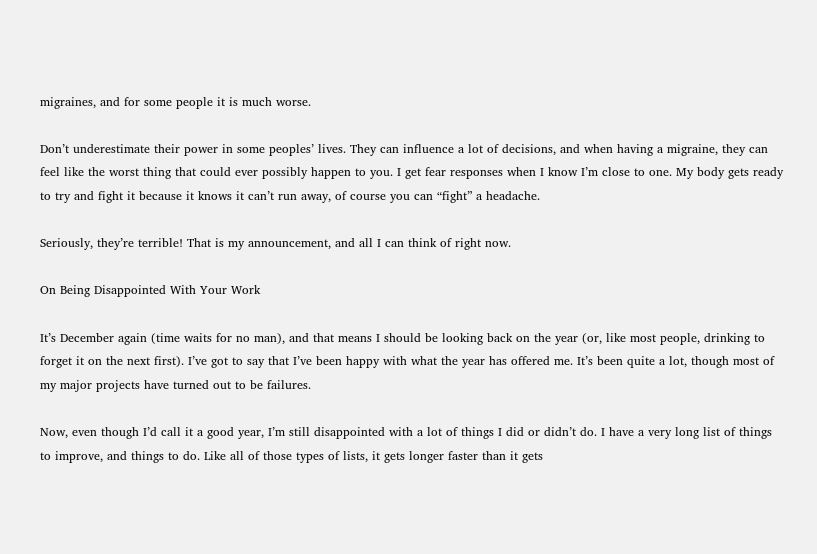migraines, and for some people it is much worse.

Don’t underestimate their power in some peoples’ lives. They can influence a lot of decisions, and when having a migraine, they can feel like the worst thing that could ever possibly happen to you. I get fear responses when I know I’m close to one. My body gets ready to try and fight it because it knows it can’t run away, of course you can “fight” a headache.

Seriously, they’re terrible! That is my announcement, and all I can think of right now.

On Being Disappointed With Your Work

It’s December again (time waits for no man), and that means I should be looking back on the year (or, like most people, drinking to forget it on the next first). I’ve got to say that I’ve been happy with what the year has offered me. It’s been quite a lot, though most of my major projects have turned out to be failures.

Now, even though I’d call it a good year, I’m still disappointed with a lot of things I did or didn’t do. I have a very long list of things to improve, and things to do. Like all of those types of lists, it gets longer faster than it gets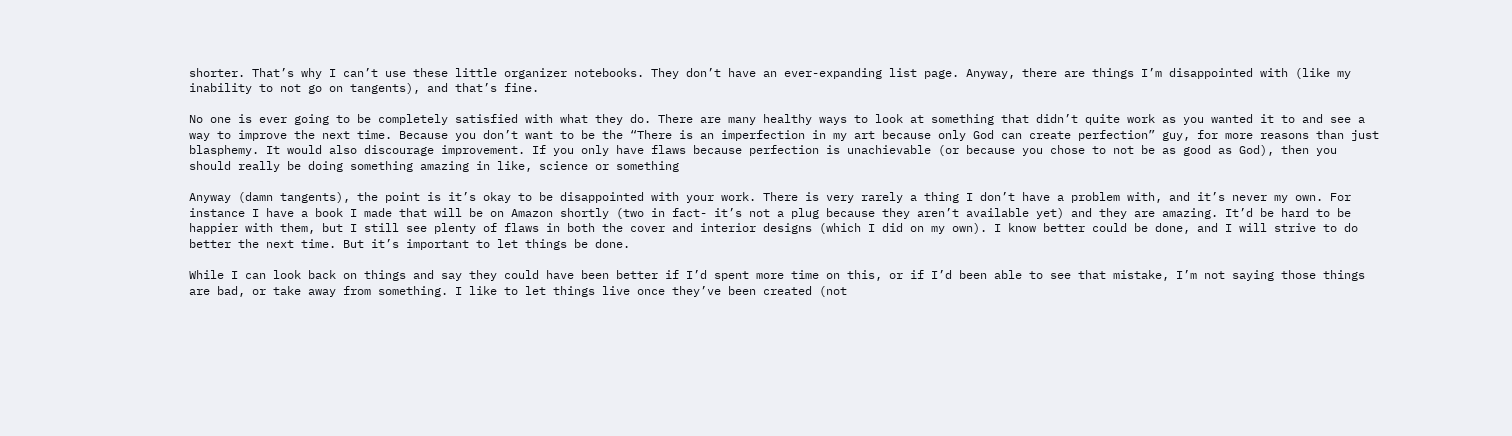shorter. That’s why I can’t use these little organizer notebooks. They don’t have an ever-expanding list page. Anyway, there are things I’m disappointed with (like my inability to not go on tangents), and that’s fine.

No one is ever going to be completely satisfied with what they do. There are many healthy ways to look at something that didn’t quite work as you wanted it to and see a way to improve the next time. Because you don’t want to be the “There is an imperfection in my art because only God can create perfection” guy, for more reasons than just blasphemy. It would also discourage improvement. If you only have flaws because perfection is unachievable (or because you chose to not be as good as God), then you should really be doing something amazing in like, science or something

Anyway (damn tangents), the point is it’s okay to be disappointed with your work. There is very rarely a thing I don’t have a problem with, and it’s never my own. For instance I have a book I made that will be on Amazon shortly (two in fact- it’s not a plug because they aren’t available yet) and they are amazing. It’d be hard to be happier with them, but I still see plenty of flaws in both the cover and interior designs (which I did on my own). I know better could be done, and I will strive to do better the next time. But it’s important to let things be done.

While I can look back on things and say they could have been better if I’d spent more time on this, or if I’d been able to see that mistake, I’m not saying those things are bad, or take away from something. I like to let things live once they’ve been created (not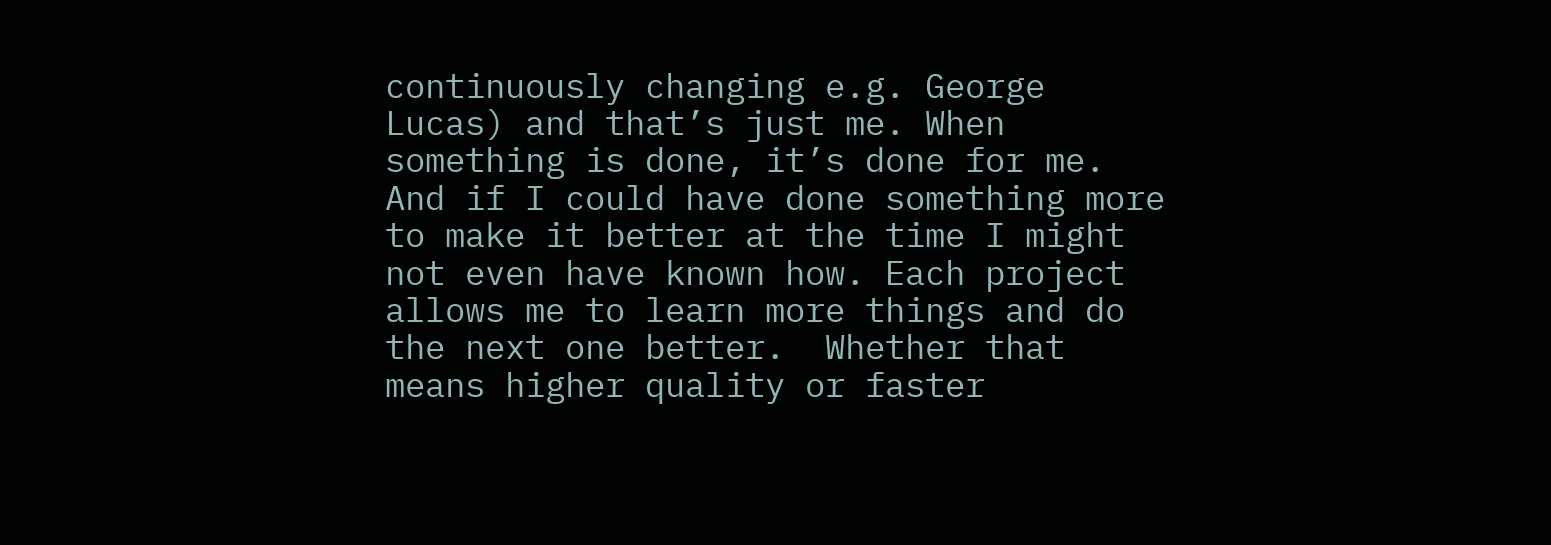continuously changing e.g. George Lucas) and that’s just me. When something is done, it’s done for me. And if I could have done something more to make it better at the time I might not even have known how. Each project allows me to learn more things and do the next one better.  Whether that means higher quality or faster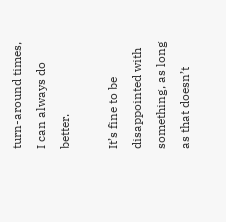turn-around times, I can always do better.

It’s fine to be disappointed with something, as long as that doesn’t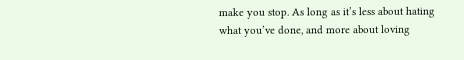make you stop. As long as it’s less about hating what you’ve done, and more about loving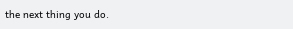the next thing you do.